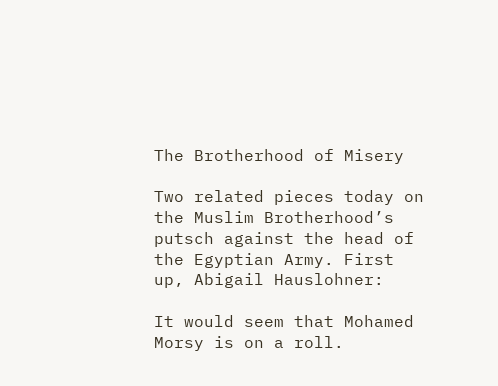The Brotherhood of Misery

Two related pieces today on the Muslim Brotherhood’s putsch against the head of the Egyptian Army. First up, Abigail Hauslohner:

It would seem that Mohamed Morsy is on a roll.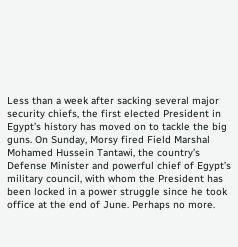Less than a week after sacking several major security chiefs, the first elected President in Egypt’s history has moved on to tackle the big guns. On Sunday, Morsy fired Field Marshal Mohamed Hussein Tantawi, the country’s Defense Minister and powerful chief of Egypt’s military council, with whom the President has been locked in a power struggle since he took office at the end of June. Perhaps no more.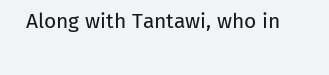Along with Tantawi, who in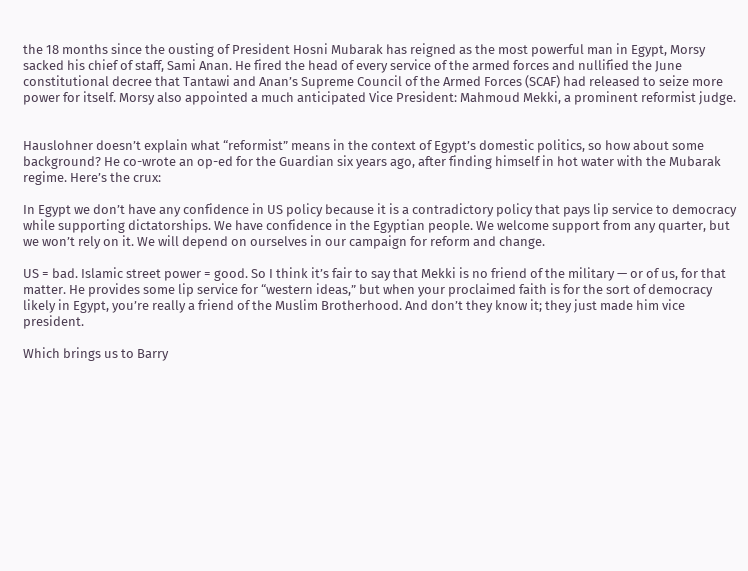the 18 months since the ousting of President Hosni Mubarak has reigned as the most powerful man in Egypt, Morsy sacked his chief of staff, Sami Anan. He fired the head of every service of the armed forces and nullified the June constitutional decree that Tantawi and Anan’s Supreme Council of the Armed Forces (SCAF) had released to seize more power for itself. Morsy also appointed a much anticipated Vice President: Mahmoud Mekki, a prominent reformist judge.


Hauslohner doesn’t explain what “reformist” means in the context of Egypt’s domestic politics, so how about some background? He co-wrote an op-ed for the Guardian six years ago, after finding himself in hot water with the Mubarak regime. Here’s the crux:

In Egypt we don’t have any confidence in US policy because it is a contradictory policy that pays lip service to democracy while supporting dictatorships. We have confidence in the Egyptian people. We welcome support from any quarter, but we won’t rely on it. We will depend on ourselves in our campaign for reform and change.

US = bad. Islamic street power = good. So I think it’s fair to say that Mekki is no friend of the military — or of us, for that matter. He provides some lip service for “western ideas,” but when your proclaimed faith is for the sort of democracy likely in Egypt, you’re really a friend of the Muslim Brotherhood. And don’t they know it; they just made him vice president.

Which brings us to Barry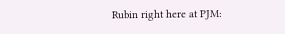Rubin right here at PJM: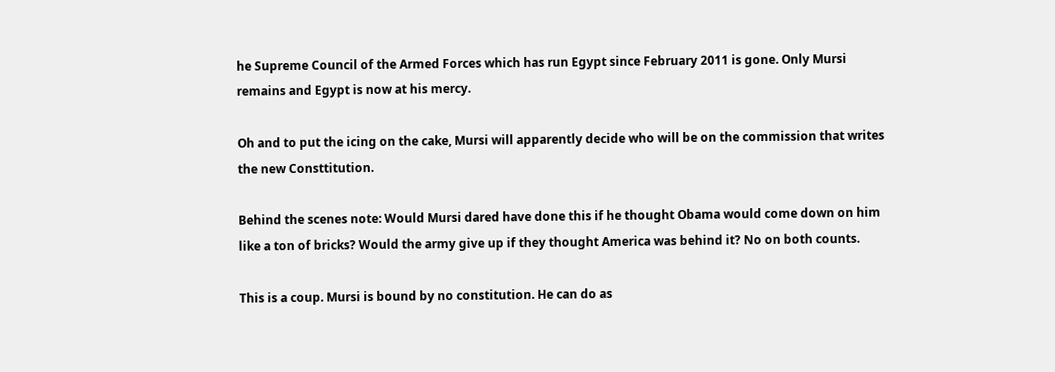he Supreme Council of the Armed Forces which has run Egypt since February 2011 is gone. Only Mursi remains and Egypt is now at his mercy.

Oh and to put the icing on the cake, Mursi will apparently decide who will be on the commission that writes the new Consttitution.

Behind the scenes note: Would Mursi dared have done this if he thought Obama would come down on him like a ton of bricks? Would the army give up if they thought America was behind it? No on both counts.

This is a coup. Mursi is bound by no constitution. He can do as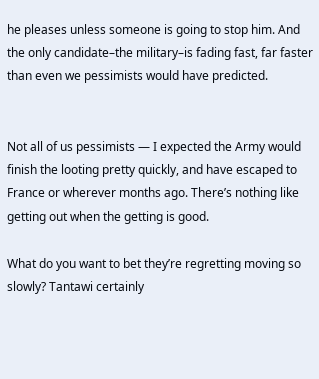he pleases unless someone is going to stop him. And the only candidate–the military–is fading fast, far faster than even we pessimists would have predicted.


Not all of us pessimists — I expected the Army would finish the looting pretty quickly, and have escaped to France or wherever months ago. There’s nothing like getting out when the getting is good.

What do you want to bet they’re regretting moving so slowly? Tantawi certainly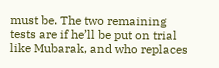must be. The two remaining tests are if he’ll be put on trial like Mubarak, and who replaces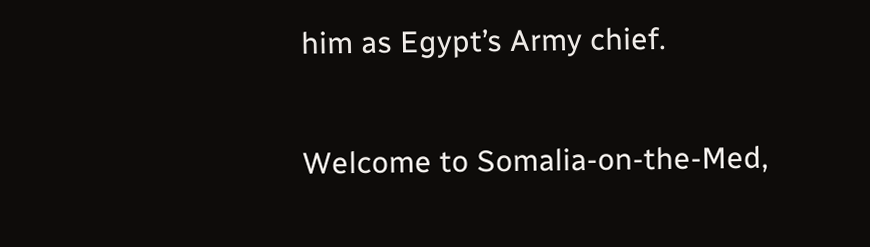him as Egypt’s Army chief.

Welcome to Somalia-on-the-Med,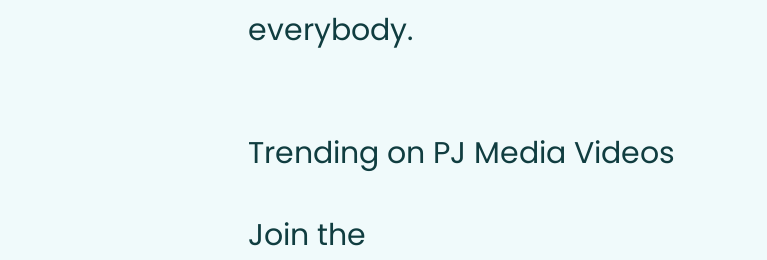everybody.


Trending on PJ Media Videos

Join the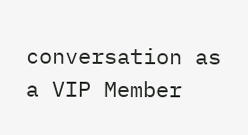conversation as a VIP Member